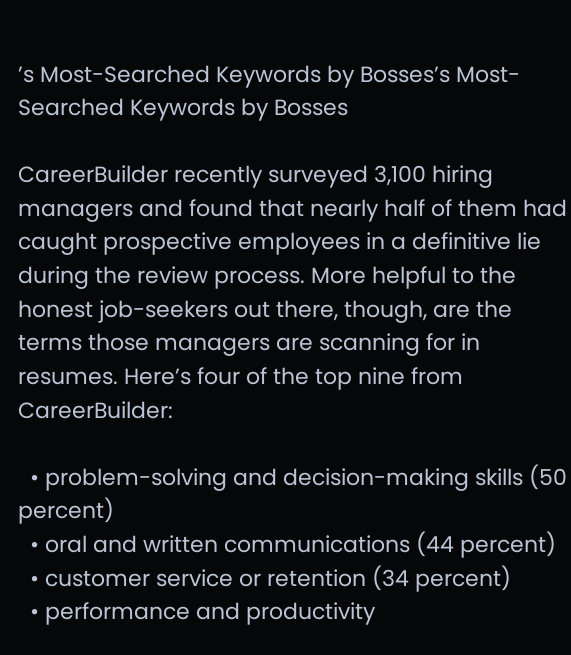’s Most-Searched Keywords by Bosses’s Most-Searched Keywords by Bosses

CareerBuilder recently surveyed 3,100 hiring managers and found that nearly half of them had caught prospective employees in a definitive lie during the review process. More helpful to the honest job-seekers out there, though, are the terms those managers are scanning for in resumes. Here’s four of the top nine from CareerBuilder:

  • problem-solving and decision-making skills (50 percent)
  • oral and written communications (44 percent)
  • customer service or retention (34 percent)
  • performance and productivity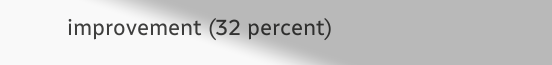improvement (32 percent)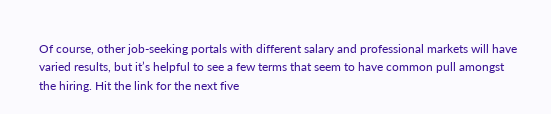Of course, other job-seeking portals with different salary and professional markets will have varied results, but it’s helpful to see a few terms that seem to have common pull amongst the hiring. Hit the link for the next five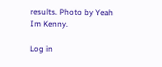results. Photo by Yeah Im Kenny.

Log in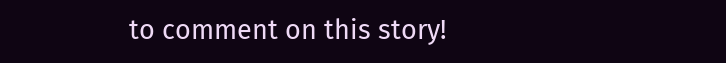to comment on this story!